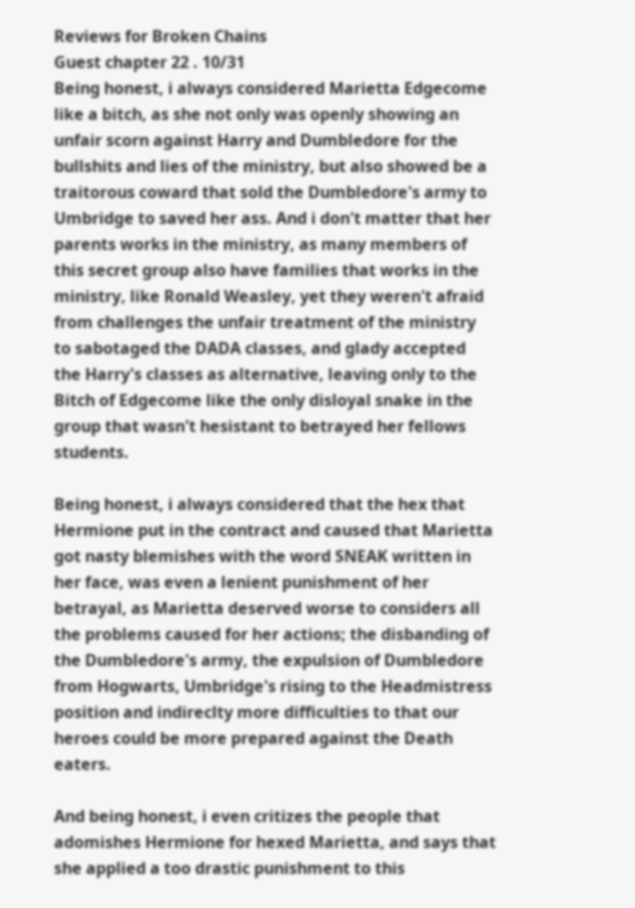Reviews for Broken Chains
Guest chapter 22 . 10/31
Being honest, i always considered Marietta Edgecome like a bitch, as she not only was openly showing an unfair scorn against Harry and Dumbledore for the bullshits and lies of the ministry, but also showed be a traitorous coward that sold the Dumbledore's army to Umbridge to saved her ass. And i don't matter that her parents works in the ministry, as many members of this secret group also have families that works in the ministry, like Ronald Weasley, yet they weren't afraid from challenges the unfair treatment of the ministry to sabotaged the DADA classes, and glady accepted the Harry's classes as alternative, leaving only to the Bitch of Edgecome like the only disloyal snake in the group that wasn't hesistant to betrayed her fellows students.

Being honest, i always considered that the hex that Hermione put in the contract and caused that Marietta got nasty blemishes with the word SNEAK written in her face, was even a lenient punishment of her betrayal, as Marietta deserved worse to considers all the problems caused for her actions; the disbanding of the Dumbledore's army, the expulsion of Dumbledore from Hogwarts, Umbridge's rising to the Headmistress position and indireclty more difficulties to that our heroes could be more prepared against the Death eaters.

And being honest, i even critizes the people that adomishes Hermione for hexed Marietta, and says that she applied a too drastic punishment to this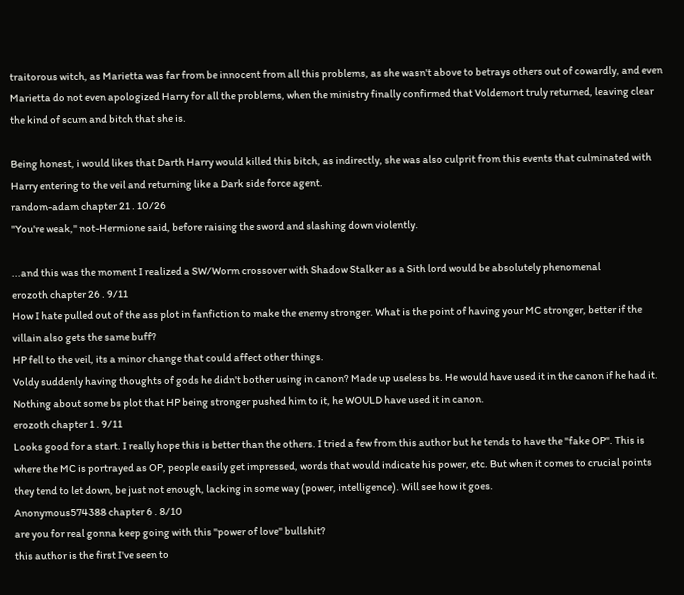traitorous witch, as Marietta was far from be innocent from all this problems, as she wasn't above to betrays others out of cowardly, and even Marietta do not even apologized Harry for all the problems, when the ministry finally confirmed that Voldemort truly returned, leaving clear the kind of scum and bitch that she is.

Being honest, i would likes that Darth Harry would killed this bitch, as indirectly, she was also culprit from this events that culminated with Harry entering to the veil and returning like a Dark side force agent.
random-adam chapter 21 . 10/26
"You're weak," not-Hermione said, before raising the sword and slashing down violently.

...and this was the moment I realized a SW/Worm crossover with Shadow Stalker as a Sith lord would be absolutely phenomenal
erozoth chapter 26 . 9/11
How I hate pulled out of the ass plot in fanfiction to make the enemy stronger. What is the point of having your MC stronger, better if the villain also gets the same buff?
HP fell to the veil, its a minor change that could affect other things.
Voldy suddenly having thoughts of gods he didn't bother using in canon? Made up useless bs. He would have used it in the canon if he had it. Nothing about some bs plot that HP being stronger pushed him to it, he WOULD have used it in canon.
erozoth chapter 1 . 9/11
Looks good for a start. I really hope this is better than the others. I tried a few from this author but he tends to have the "fake OP". This is where the MC is portrayed as OP, people easily get impressed, words that would indicate his power, etc. But when it comes to crucial points they tend to let down, be just not enough, lacking in some way (power, intelligence). Will see how it goes.
Anonymous574388 chapter 6 . 8/10
are you for real gonna keep going with this "power of love" bullshit?
this author is the first I've seen to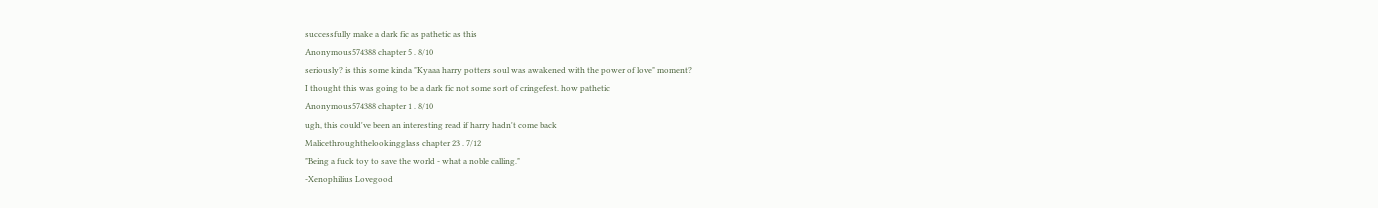successfully make a dark fic as pathetic as this
Anonymous574388 chapter 5 . 8/10
seriously? is this some kinda "Kyaaa harry potters soul was awakened with the power of love" moment?
I thought this was going to be a dark fic not some sort of cringefest. how pathetic
Anonymous574388 chapter 1 . 8/10
ugh, this could've been an interesting read if harry hadn't come back
Malicethroughthelookingglass chapter 23 . 7/12
"Being a fuck toy to save the world - what a noble calling."
-Xenophilius Lovegood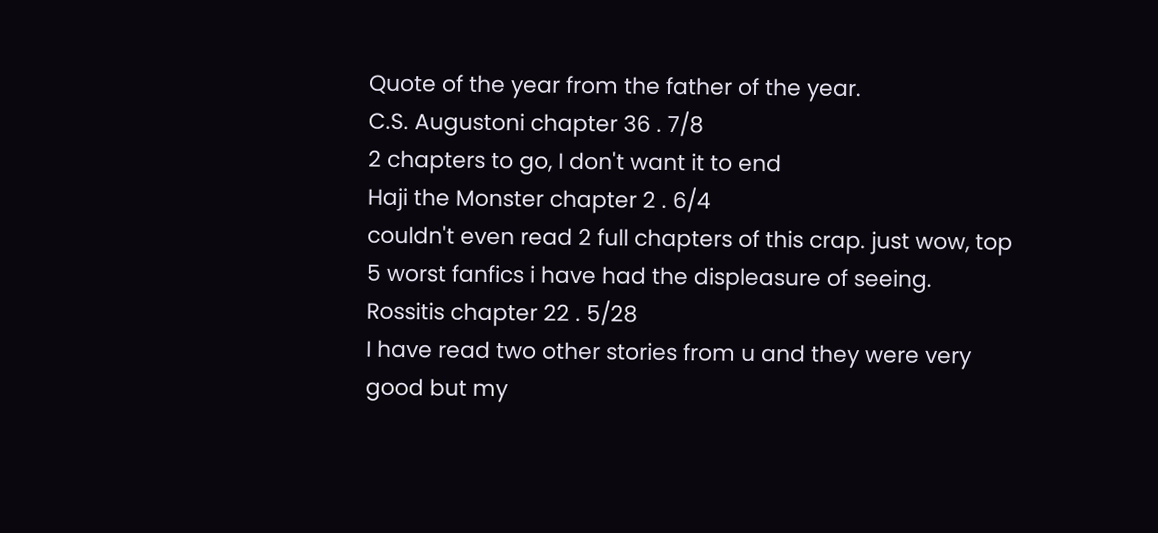Quote of the year from the father of the year.
C.S. Augustoni chapter 36 . 7/8
2 chapters to go, I don't want it to end
Haji the Monster chapter 2 . 6/4
couldn't even read 2 full chapters of this crap. just wow, top 5 worst fanfics i have had the displeasure of seeing.
Rossitis chapter 22 . 5/28
I have read two other stories from u and they were very good but my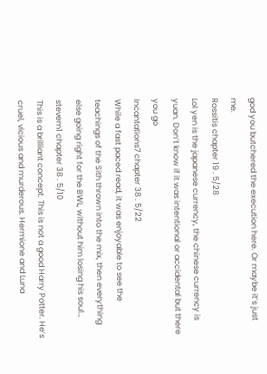god you butchered the execution here. Or maybe it’s just me.
Rossitis chapter 19 . 5/28
Lol yen is the japanese currency, the chinese currency is yuan. Don’t know if it was intentional or accidental but there you go
Incantations7 chapter 38 . 5/22
While a fast paced read, it was enjoyable to see the teachings of the Sith thrown into the mix, then everything else going right for the BWL, without him losing his soul…
stevem1 chapter 38 . 5/10
This is a brilliant concept. This is not a good Harry Potter. He’s cruel, vicious and murderous. Hermione and Luna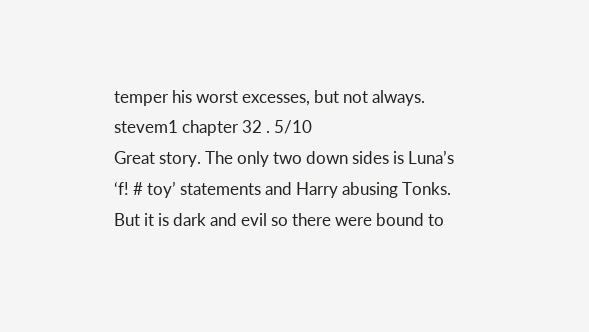temper his worst excesses, but not always.
stevem1 chapter 32 . 5/10
Great story. The only two down sides is Luna’s ‘f! # toy’ statements and Harry abusing Tonks. But it is dark and evil so there were bound to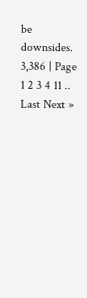be downsides.
3,386 | Page 1 2 3 4 11 .. Last Next »